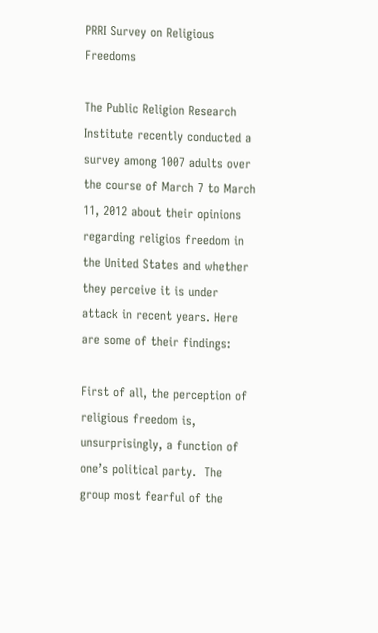PRRI Survey on Religious Freedoms

The Public Religion Research Institute recently conducted a survey among 1007 adults over the course of March 7 to March 11, 2012 about their opinions regarding religios freedom in the United States and whether they perceive it is under attack in recent years. Here are some of their findings:

First of all, the perception of religious freedom is, unsurprisingly, a function of one’s political party.  The group most fearful of the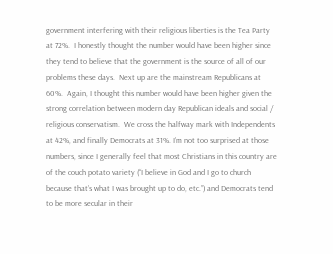government interfering with their religious liberties is the Tea Party at 72%.  I honestly thought the number would have been higher since they tend to believe that the government is the source of all of our problems these days.  Next up are the mainstream Republicans at 60%.  Again, I thought this number would have been higher given the strong correlation between modern day Republican ideals and social / religious conservatism.  We cross the halfway mark with Independents at 42%, and finally Democrats at 31%. I’m not too surprised at those numbers, since I generally feel that most Christians in this country are of the couch potato variety (“I believe in God and I go to church because that’s what I was brought up to do, etc.”) and Democrats tend to be more secular in their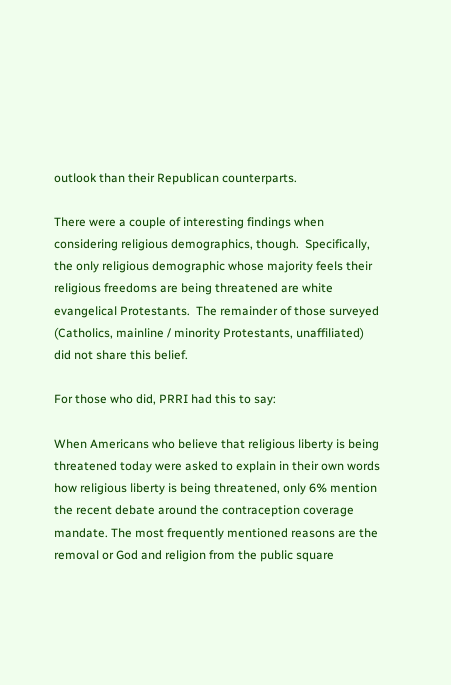outlook than their Republican counterparts.

There were a couple of interesting findings when considering religious demographics, though.  Specifically, the only religious demographic whose majority feels their religious freedoms are being threatened are white evangelical Protestants.  The remainder of those surveyed (Catholics, mainline / minority Protestants, unaffiliated) did not share this belief.

For those who did, PRRI had this to say:

When Americans who believe that religious liberty is being threatened today were asked to explain in their own words how religious liberty is being threatened, only 6% mention the recent debate around the contraception coverage mandate. The most frequently mentioned reasons are the removal or God and religion from the public square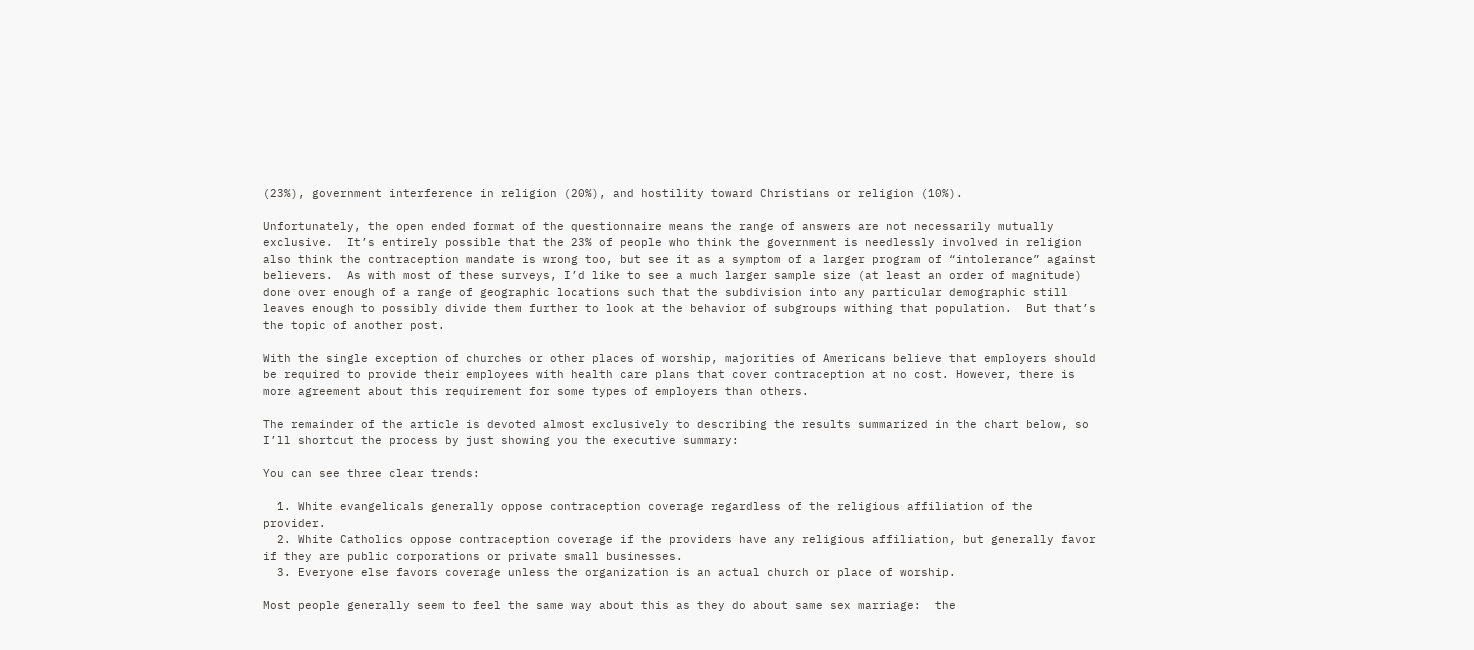(23%), government interference in religion (20%), and hostility toward Christians or religion (10%).

Unfortunately, the open ended format of the questionnaire means the range of answers are not necessarily mutually exclusive.  It’s entirely possible that the 23% of people who think the government is needlessly involved in religion also think the contraception mandate is wrong too, but see it as a symptom of a larger program of “intolerance” against believers.  As with most of these surveys, I’d like to see a much larger sample size (at least an order of magnitude) done over enough of a range of geographic locations such that the subdivision into any particular demographic still leaves enough to possibly divide them further to look at the behavior of subgroups withing that population.  But that’s the topic of another post.

With the single exception of churches or other places of worship, majorities of Americans believe that employers should be required to provide their employees with health care plans that cover contraception at no cost. However, there is more agreement about this requirement for some types of employers than others.

The remainder of the article is devoted almost exclusively to describing the results summarized in the chart below, so I’ll shortcut the process by just showing you the executive summary:

You can see three clear trends:

  1. White evangelicals generally oppose contraception coverage regardless of the religious affiliation of the provider.
  2. White Catholics oppose contraception coverage if the providers have any religious affiliation, but generally favor if they are public corporations or private small businesses.
  3. Everyone else favors coverage unless the organization is an actual church or place of worship.

Most people generally seem to feel the same way about this as they do about same sex marriage:  the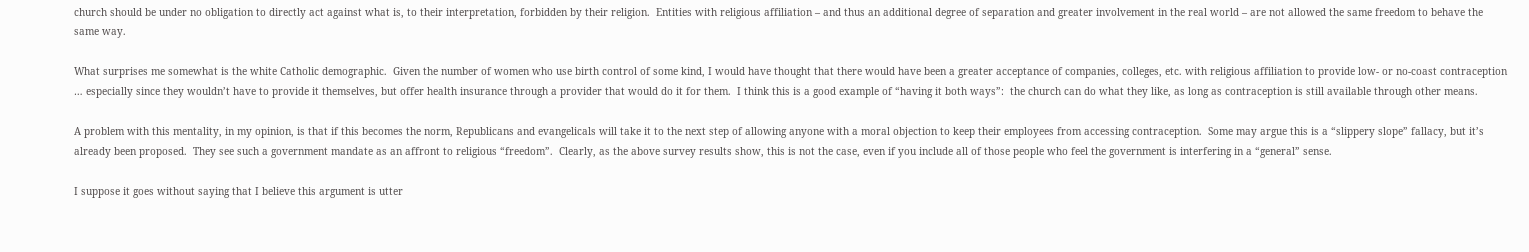church should be under no obligation to directly act against what is, to their interpretation, forbidden by their religion.  Entities with religious affiliation – and thus an additional degree of separation and greater involvement in the real world – are not allowed the same freedom to behave the same way.

What surprises me somewhat is the white Catholic demographic.  Given the number of women who use birth control of some kind, I would have thought that there would have been a greater acceptance of companies, colleges, etc. with religious affiliation to provide low- or no-coast contraception … especially since they wouldn’t have to provide it themselves, but offer health insurance through a provider that would do it for them.  I think this is a good example of “having it both ways”:  the church can do what they like, as long as contraception is still available through other means.

A problem with this mentality, in my opinion, is that if this becomes the norm, Republicans and evangelicals will take it to the next step of allowing anyone with a moral objection to keep their employees from accessing contraception.  Some may argue this is a “slippery slope” fallacy, but it’s already been proposed.  They see such a government mandate as an affront to religious “freedom”.  Clearly, as the above survey results show, this is not the case, even if you include all of those people who feel the government is interfering in a “general” sense.

I suppose it goes without saying that I believe this argument is utter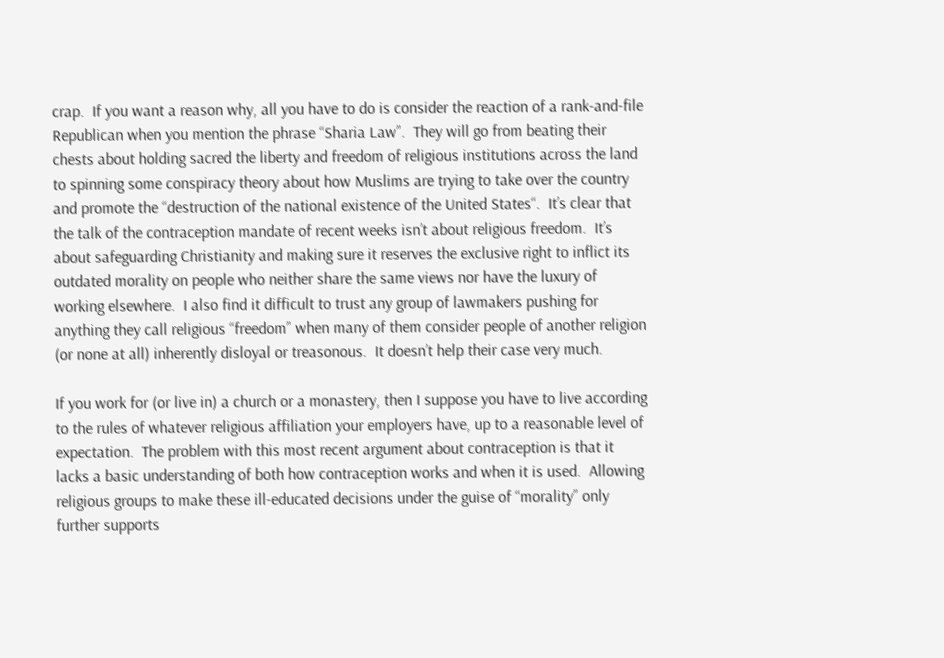crap.  If you want a reason why, all you have to do is consider the reaction of a rank-and-file Republican when you mention the phrase “Sharia Law”.  They will go from beating their chests about holding sacred the liberty and freedom of religious institutions across the land to spinning some conspiracy theory about how Muslims are trying to take over the country and promote the “destruction of the national existence of the United States“.  It’s clear that the talk of the contraception mandate of recent weeks isn’t about religious freedom.  It’s about safeguarding Christianity and making sure it reserves the exclusive right to inflict its outdated morality on people who neither share the same views nor have the luxury of working elsewhere.  I also find it difficult to trust any group of lawmakers pushing for anything they call religious “freedom” when many of them consider people of another religion (or none at all) inherently disloyal or treasonous.  It doesn’t help their case very much.

If you work for (or live in) a church or a monastery, then I suppose you have to live according to the rules of whatever religious affiliation your employers have, up to a reasonable level of expectation.  The problem with this most recent argument about contraception is that it lacks a basic understanding of both how contraception works and when it is used.  Allowing religious groups to make these ill-educated decisions under the guise of “morality” only further supports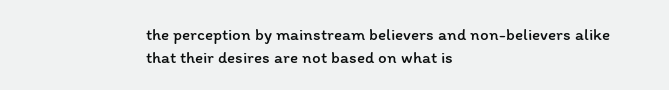the perception by mainstream believers and non-believers alike that their desires are not based on what is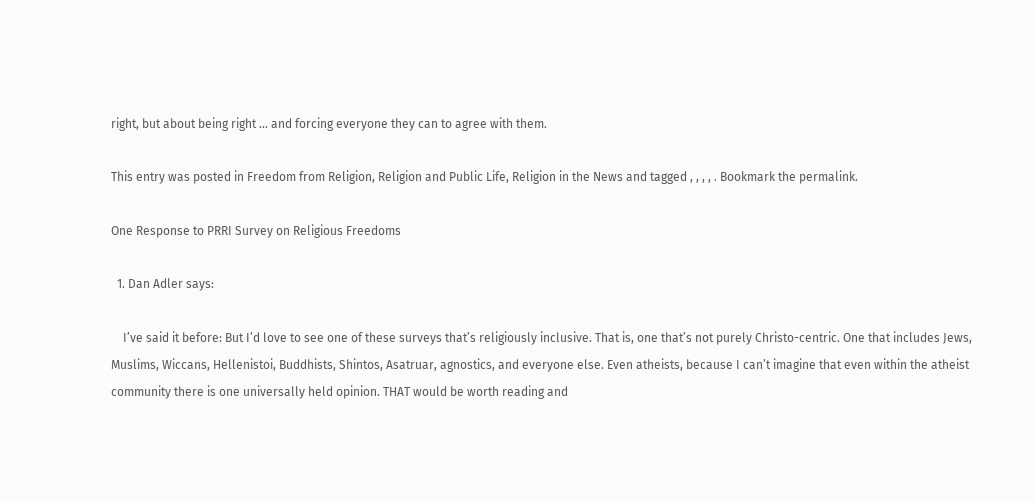right, but about being right … and forcing everyone they can to agree with them.

This entry was posted in Freedom from Religion, Religion and Public Life, Religion in the News and tagged , , , , . Bookmark the permalink.

One Response to PRRI Survey on Religious Freedoms

  1. Dan Adler says:

    I’ve said it before: But I’d love to see one of these surveys that’s religiously inclusive. That is, one that’s not purely Christo-centric. One that includes Jews, Muslims, Wiccans, Hellenistoi, Buddhists, Shintos, Asatruar, agnostics, and everyone else. Even atheists, because I can’t imagine that even within the atheist community there is one universally held opinion. THAT would be worth reading and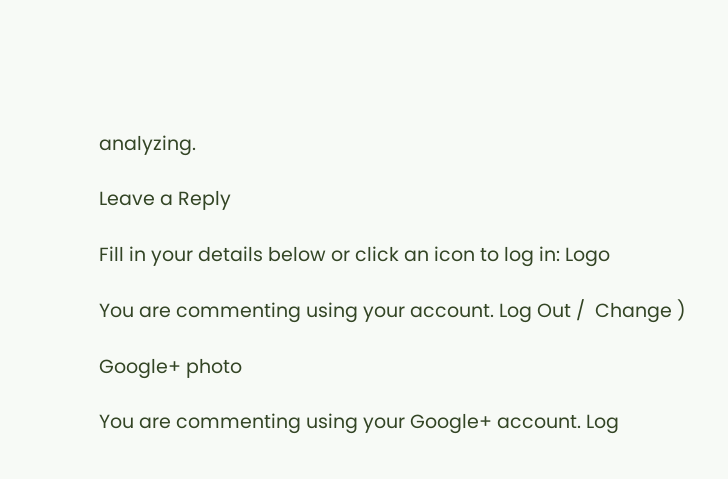analyzing.

Leave a Reply

Fill in your details below or click an icon to log in: Logo

You are commenting using your account. Log Out /  Change )

Google+ photo

You are commenting using your Google+ account. Log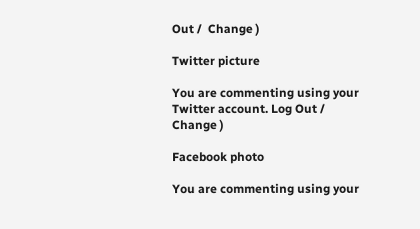Out /  Change )

Twitter picture

You are commenting using your Twitter account. Log Out /  Change )

Facebook photo

You are commenting using your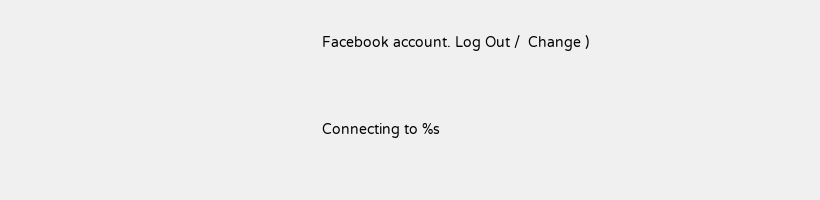Facebook account. Log Out /  Change )


Connecting to %s